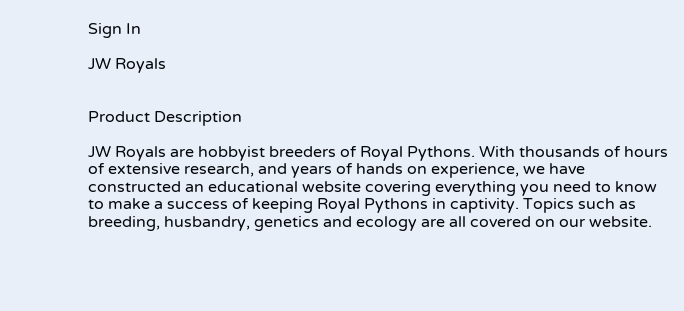Sign In

JW Royals


Product Description

JW Royals are hobbyist breeders of Royal Pythons. With thousands of hours of extensive research, and years of hands on experience, we have constructed an educational website covering everything you need to know to make a success of keeping Royal Pythons in captivity. Topics such as breeding, husbandry, genetics and ecology are all covered on our website.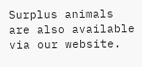Surplus animals are also available via our website.